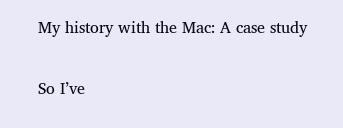My history with the Mac: A case study

So I’ve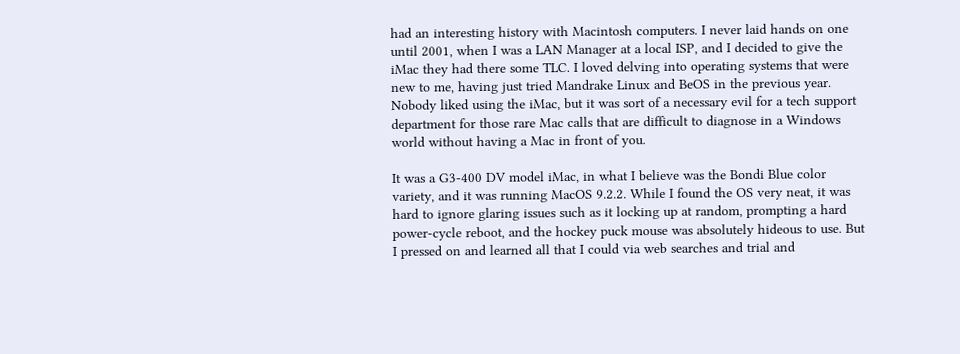had an interesting history with Macintosh computers. I never laid hands on one until 2001, when I was a LAN Manager at a local ISP, and I decided to give the iMac they had there some TLC. I loved delving into operating systems that were new to me, having just tried Mandrake Linux and BeOS in the previous year. Nobody liked using the iMac, but it was sort of a necessary evil for a tech support department for those rare Mac calls that are difficult to diagnose in a Windows world without having a Mac in front of you.

It was a G3-400 DV model iMac, in what I believe was the Bondi Blue color variety, and it was running MacOS 9.2.2. While I found the OS very neat, it was hard to ignore glaring issues such as it locking up at random, prompting a hard power-cycle reboot, and the hockey puck mouse was absolutely hideous to use. But I pressed on and learned all that I could via web searches and trial and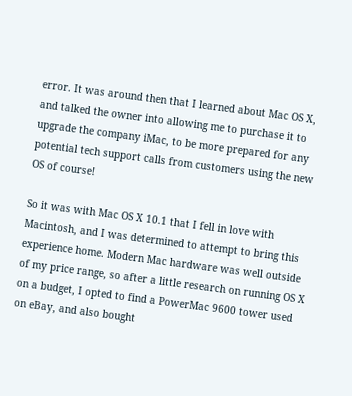error. It was around then that I learned about Mac OS X, and talked the owner into allowing me to purchase it to upgrade the company iMac, to be more prepared for any potential tech support calls from customers using the new OS of course!

So it was with Mac OS X 10.1 that I fell in love with Macintosh, and I was determined to attempt to bring this experience home. Modern Mac hardware was well outside of my price range, so after a little research on running OS X on a budget, I opted to find a PowerMac 9600 tower used on eBay, and also bought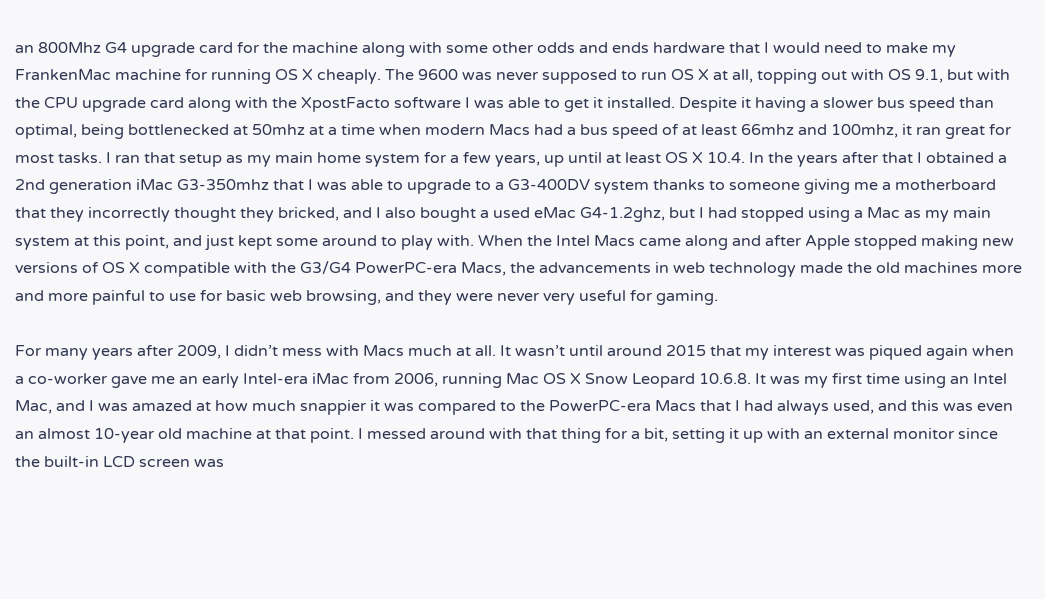an 800Mhz G4 upgrade card for the machine along with some other odds and ends hardware that I would need to make my FrankenMac machine for running OS X cheaply. The 9600 was never supposed to run OS X at all, topping out with OS 9.1, but with the CPU upgrade card along with the XpostFacto software I was able to get it installed. Despite it having a slower bus speed than optimal, being bottlenecked at 50mhz at a time when modern Macs had a bus speed of at least 66mhz and 100mhz, it ran great for most tasks. I ran that setup as my main home system for a few years, up until at least OS X 10.4. In the years after that I obtained a 2nd generation iMac G3-350mhz that I was able to upgrade to a G3-400DV system thanks to someone giving me a motherboard that they incorrectly thought they bricked, and I also bought a used eMac G4-1.2ghz, but I had stopped using a Mac as my main system at this point, and just kept some around to play with. When the Intel Macs came along and after Apple stopped making new versions of OS X compatible with the G3/G4 PowerPC-era Macs, the advancements in web technology made the old machines more and more painful to use for basic web browsing, and they were never very useful for gaming.

For many years after 2009, I didn’t mess with Macs much at all. It wasn’t until around 2015 that my interest was piqued again when a co-worker gave me an early Intel-era iMac from 2006, running Mac OS X Snow Leopard 10.6.8. It was my first time using an Intel Mac, and I was amazed at how much snappier it was compared to the PowerPC-era Macs that I had always used, and this was even an almost 10-year old machine at that point. I messed around with that thing for a bit, setting it up with an external monitor since the built-in LCD screen was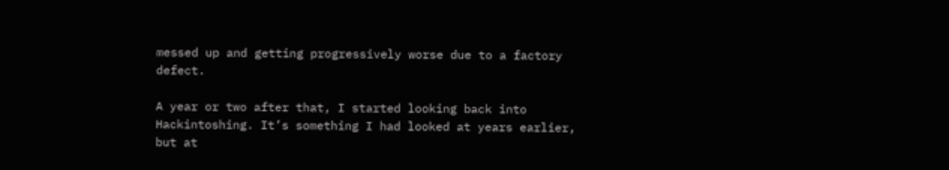messed up and getting progressively worse due to a factory defect.

A year or two after that, I started looking back into Hackintoshing. It’s something I had looked at years earlier, but at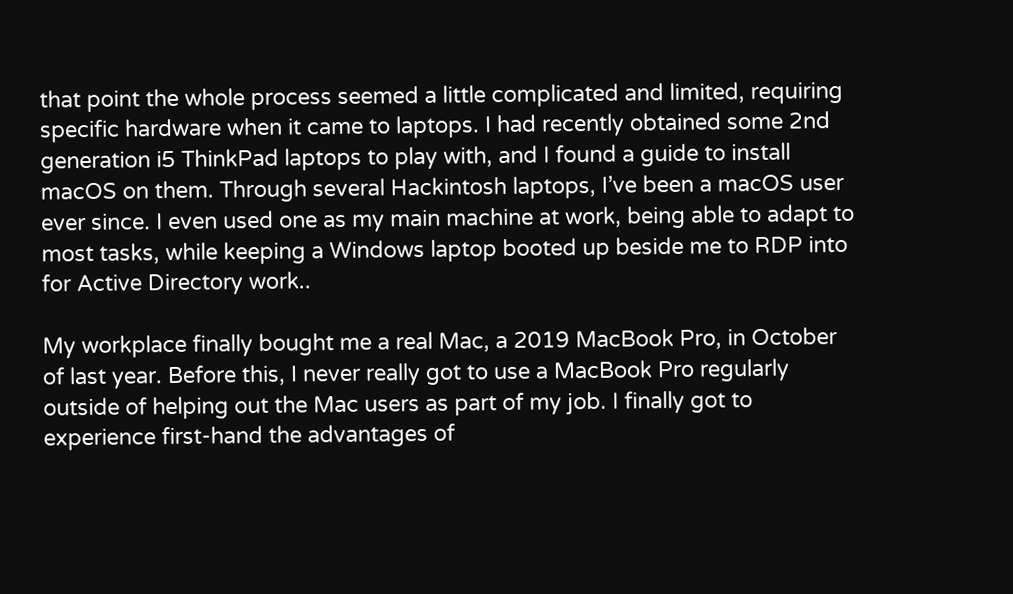that point the whole process seemed a little complicated and limited, requiring specific hardware when it came to laptops. I had recently obtained some 2nd generation i5 ThinkPad laptops to play with, and I found a guide to install macOS on them. Through several Hackintosh laptops, I’ve been a macOS user ever since. I even used one as my main machine at work, being able to adapt to most tasks, while keeping a Windows laptop booted up beside me to RDP into for Active Directory work..

My workplace finally bought me a real Mac, a 2019 MacBook Pro, in October of last year. Before this, I never really got to use a MacBook Pro regularly outside of helping out the Mac users as part of my job. I finally got to experience first-hand the advantages of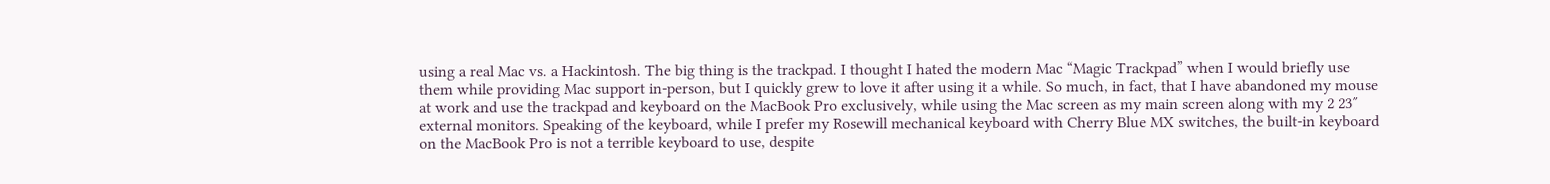using a real Mac vs. a Hackintosh. The big thing is the trackpad. I thought I hated the modern Mac “Magic Trackpad” when I would briefly use them while providing Mac support in-person, but I quickly grew to love it after using it a while. So much, in fact, that I have abandoned my mouse at work and use the trackpad and keyboard on the MacBook Pro exclusively, while using the Mac screen as my main screen along with my 2 23″ external monitors. Speaking of the keyboard, while I prefer my Rosewill mechanical keyboard with Cherry Blue MX switches, the built-in keyboard on the MacBook Pro is not a terrible keyboard to use, despite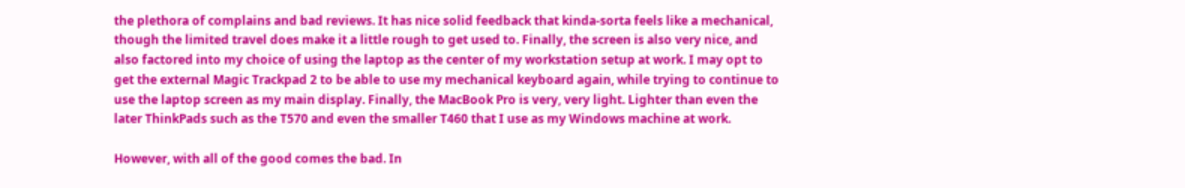the plethora of complains and bad reviews. It has nice solid feedback that kinda-sorta feels like a mechanical, though the limited travel does make it a little rough to get used to. Finally, the screen is also very nice, and also factored into my choice of using the laptop as the center of my workstation setup at work. I may opt to get the external Magic Trackpad 2 to be able to use my mechanical keyboard again, while trying to continue to use the laptop screen as my main display. Finally, the MacBook Pro is very, very light. Lighter than even the later ThinkPads such as the T570 and even the smaller T460 that I use as my Windows machine at work.

However, with all of the good comes the bad. In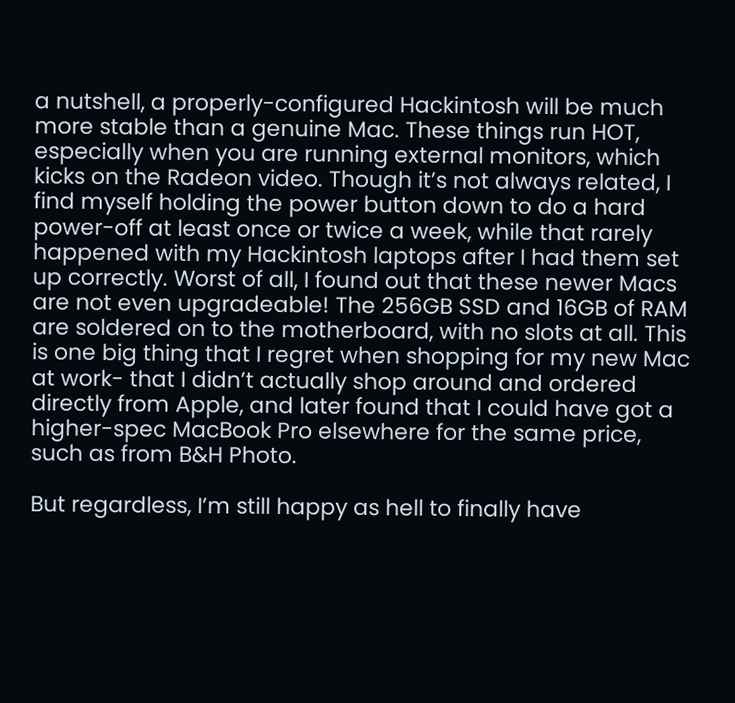a nutshell, a properly-configured Hackintosh will be much more stable than a genuine Mac. These things run HOT, especially when you are running external monitors, which kicks on the Radeon video. Though it’s not always related, I find myself holding the power button down to do a hard power-off at least once or twice a week, while that rarely happened with my Hackintosh laptops after I had them set up correctly. Worst of all, I found out that these newer Macs are not even upgradeable! The 256GB SSD and 16GB of RAM are soldered on to the motherboard, with no slots at all. This is one big thing that I regret when shopping for my new Mac at work- that I didn’t actually shop around and ordered directly from Apple, and later found that I could have got a higher-spec MacBook Pro elsewhere for the same price, such as from B&H Photo.

But regardless, I’m still happy as hell to finally have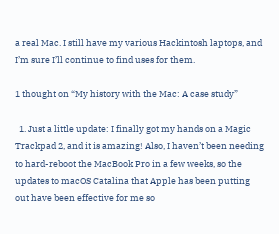a real Mac. I still have my various Hackintosh laptops, and I’m sure I’ll continue to find uses for them.

1 thought on “My history with the Mac: A case study”

  1. Just a little update: I finally got my hands on a Magic Trackpad 2, and it is amazing! Also, I haven’t been needing to hard-reboot the MacBook Pro in a few weeks, so the updates to macOS Catalina that Apple has been putting out have been effective for me so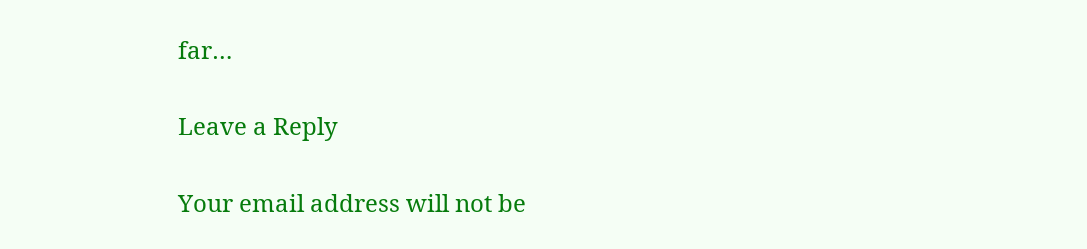far…

Leave a Reply

Your email address will not be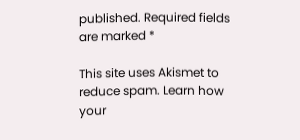published. Required fields are marked *

This site uses Akismet to reduce spam. Learn how your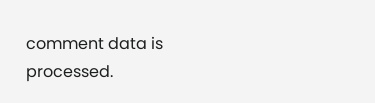comment data is processed.